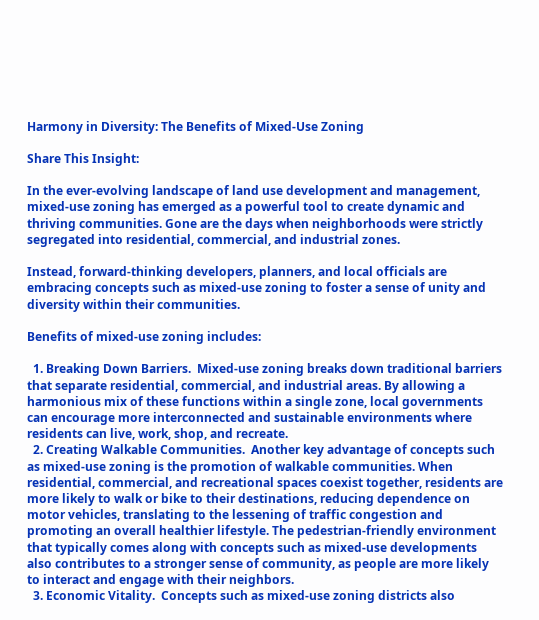Harmony in Diversity: The Benefits of Mixed-Use Zoning

Share This Insight:

In the ever-evolving landscape of land use development and management, mixed-use zoning has emerged as a powerful tool to create dynamic and thriving communities. Gone are the days when neighborhoods were strictly segregated into residential, commercial, and industrial zones.

Instead, forward-thinking developers, planners, and local officials are embracing concepts such as mixed-use zoning to foster a sense of unity and diversity within their communities.

Benefits of mixed-use zoning includes:

  1. Breaking Down Barriers.  Mixed-use zoning breaks down traditional barriers that separate residential, commercial, and industrial areas. By allowing a harmonious mix of these functions within a single zone, local governments can encourage more interconnected and sustainable environments where residents can live, work, shop, and recreate.
  2. Creating Walkable Communities.  Another key advantage of concepts such as mixed-use zoning is the promotion of walkable communities. When residential, commercial, and recreational spaces coexist together, residents are more likely to walk or bike to their destinations, reducing dependence on motor vehicles, translating to the lessening of traffic congestion and promoting an overall healthier lifestyle. The pedestrian-friendly environment that typically comes along with concepts such as mixed-use developments also contributes to a stronger sense of community, as people are more likely to interact and engage with their neighbors.
  3. Economic Vitality.  Concepts such as mixed-use zoning districts also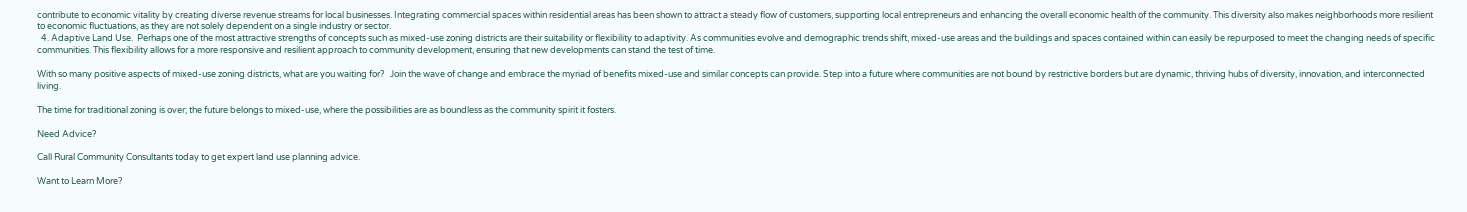contribute to economic vitality by creating diverse revenue streams for local businesses. Integrating commercial spaces within residential areas has been shown to attract a steady flow of customers, supporting local entrepreneurs and enhancing the overall economic health of the community. This diversity also makes neighborhoods more resilient to economic fluctuations, as they are not solely dependent on a single industry or sector.
  4. Adaptive Land Use.  Perhaps one of the most attractive strengths of concepts such as mixed-use zoning districts are their suitability or flexibility to adaptivity. As communities evolve and demographic trends shift, mixed-use areas and the buildings and spaces contained within can easily be repurposed to meet the changing needs of specific communities. This flexibility allows for a more responsive and resilient approach to community development, ensuring that new developments can stand the test of time.

With so many positive aspects of mixed-use zoning districts, what are you waiting for?   Join the wave of change and embrace the myriad of benefits mixed-use and similar concepts can provide. Step into a future where communities are not bound by restrictive borders but are dynamic, thriving hubs of diversity, innovation, and interconnected living.

The time for traditional zoning is over; the future belongs to mixed-use, where the possibilities are as boundless as the community spirit it fosters.

Need Advice?

Call Rural Community Consultants today to get expert land use planning advice.

Want to Learn More?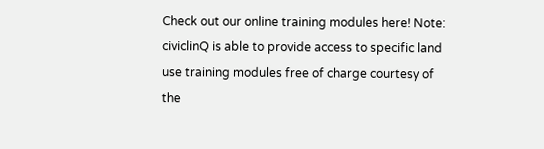Check out our online training modules here! Note:  civiclinQ is able to provide access to specific land use training modules free of charge courtesy of the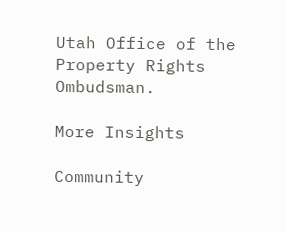Utah Office of the Property Rights Ombudsman.

More Insights

Community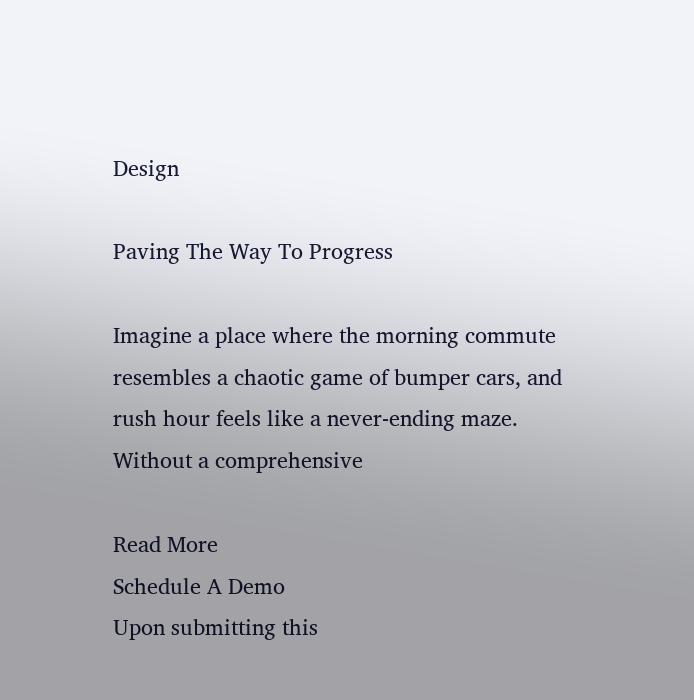Design

Paving The Way To Progress

Imagine a place where the morning commute resembles a chaotic game of bumper cars, and rush hour feels like a never-ending maze.  Without a comprehensive

Read More
Schedule A Demo
Upon submitting this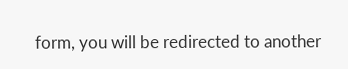form, you will be redirected to another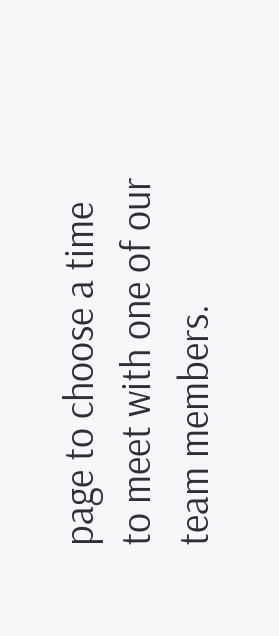page to choose a time to meet with one of our team members.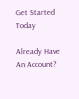Get Started Today

Already Have An Account?